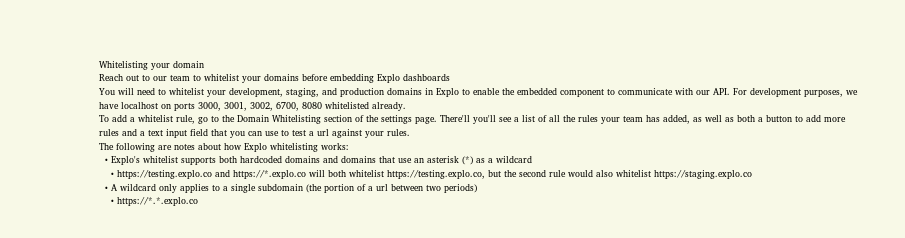Whitelisting your domain
Reach out to our team to whitelist your domains before embedding Explo dashboards
You will need to whitelist your development, staging, and production domains in Explo to enable the embedded component to communicate with our API. For development purposes, we have localhost on ports 3000, 3001, 3002, 6700, 8080 whitelisted already.
To add a whitelist rule, go to the Domain Whitelisting section of the settings page. There'll you'll see a list of all the rules your team has added, as well as both a button to add more rules and a text input field that you can use to test a url against your rules.
The following are notes about how Explo whitelisting works:
  • Explo's whitelist supports both hardcoded domains and domains that use an asterisk (*) as a wildcard
    • https://testing.explo.co and https://*.explo.co will both whitelist https://testing.explo.co, but the second rule would also whitelist https://staging.explo.co
  • A wildcard only applies to a single subdomain (the portion of a url between two periods)
    • https://*.*.explo.co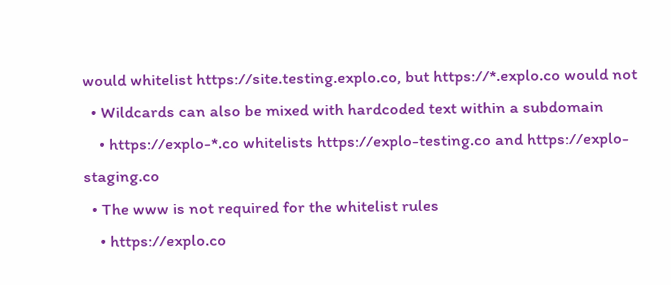would whitelist https://site.testing.explo.co, but https://*.explo.co would not
  • Wildcards can also be mixed with hardcoded text within a subdomain
    • https://explo-*.co whitelists https://explo-testing.co and https://explo-staging.co
  • The www is not required for the whitelist rules
    • https://explo.co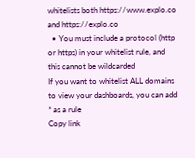whitelists both https://www.explo.co and https://explo.co
  • You must include a protocol (http or https) in your whitelist rule, and this cannot be wildcarded
If you want to whitelist ALL domains to view your dashboards, you can add * as a rule
Copy link